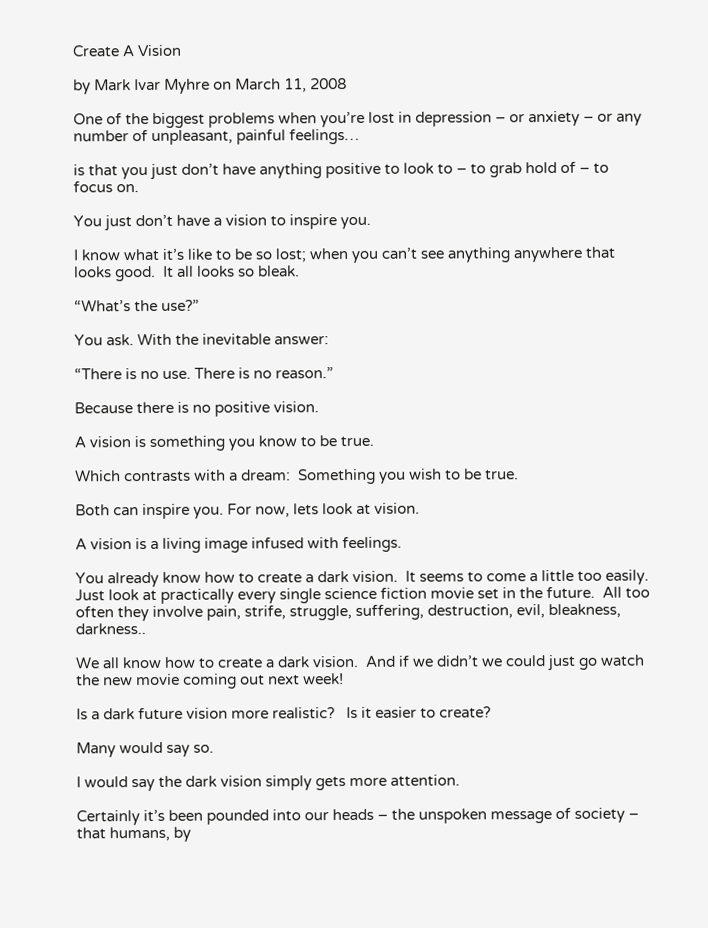Create A Vision

by Mark Ivar Myhre on March 11, 2008

One of the biggest problems when you’re lost in depression – or anxiety – or any number of unpleasant, painful feelings…

is that you just don’t have anything positive to look to – to grab hold of – to focus on.

You just don’t have a vision to inspire you.

I know what it’s like to be so lost; when you can’t see anything anywhere that looks good.  It all looks so bleak.

“What’s the use?”

You ask. With the inevitable answer:

“There is no use. There is no reason.”

Because there is no positive vision.

A vision is something you know to be true.

Which contrasts with a dream:  Something you wish to be true.

Both can inspire you. For now, lets look at vision.

A vision is a living image infused with feelings.

You already know how to create a dark vision.  It seems to come a little too easily.  Just look at practically every single science fiction movie set in the future.  All too often they involve pain, strife, struggle, suffering, destruction, evil, bleakness, darkness..

We all know how to create a dark vision.  And if we didn’t we could just go watch the new movie coming out next week!

Is a dark future vision more realistic?   Is it easier to create?

Many would say so.

I would say the dark vision simply gets more attention.

Certainly it’s been pounded into our heads – the unspoken message of society – that humans, by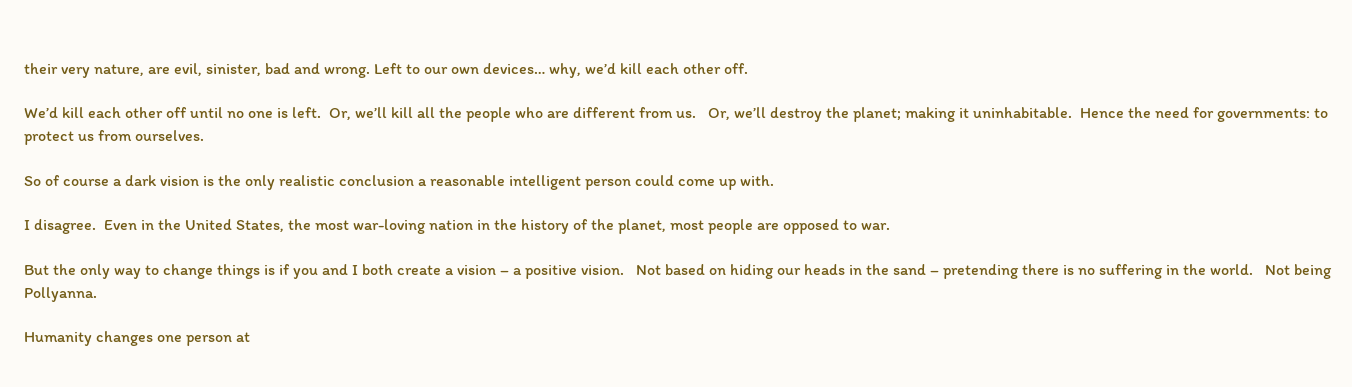their very nature, are evil, sinister, bad and wrong. Left to our own devices… why, we’d kill each other off.

We’d kill each other off until no one is left.  Or, we’ll kill all the people who are different from us.   Or, we’ll destroy the planet; making it uninhabitable.  Hence the need for governments: to protect us from ourselves.

So of course a dark vision is the only realistic conclusion a reasonable intelligent person could come up with.

I disagree.  Even in the United States, the most war-loving nation in the history of the planet, most people are opposed to war.

But the only way to change things is if you and I both create a vision – a positive vision.   Not based on hiding our heads in the sand – pretending there is no suffering in the world.   Not being Pollyanna.

Humanity changes one person at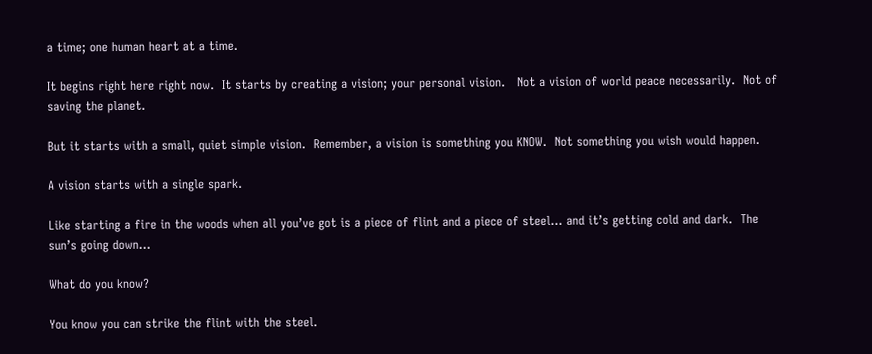a time; one human heart at a time.

It begins right here right now.  It starts by creating a vision; your personal vision.   Not a vision of world peace necessarily.  Not of saving the planet.

But it starts with a small, quiet simple vision.  Remember, a vision is something you KNOW.  Not something you wish would happen.

A vision starts with a single spark.

Like starting a fire in the woods when all you’ve got is a piece of flint and a piece of steel… and it’s getting cold and dark.  The sun’s going down…

What do you know?

You know you can strike the flint with the steel.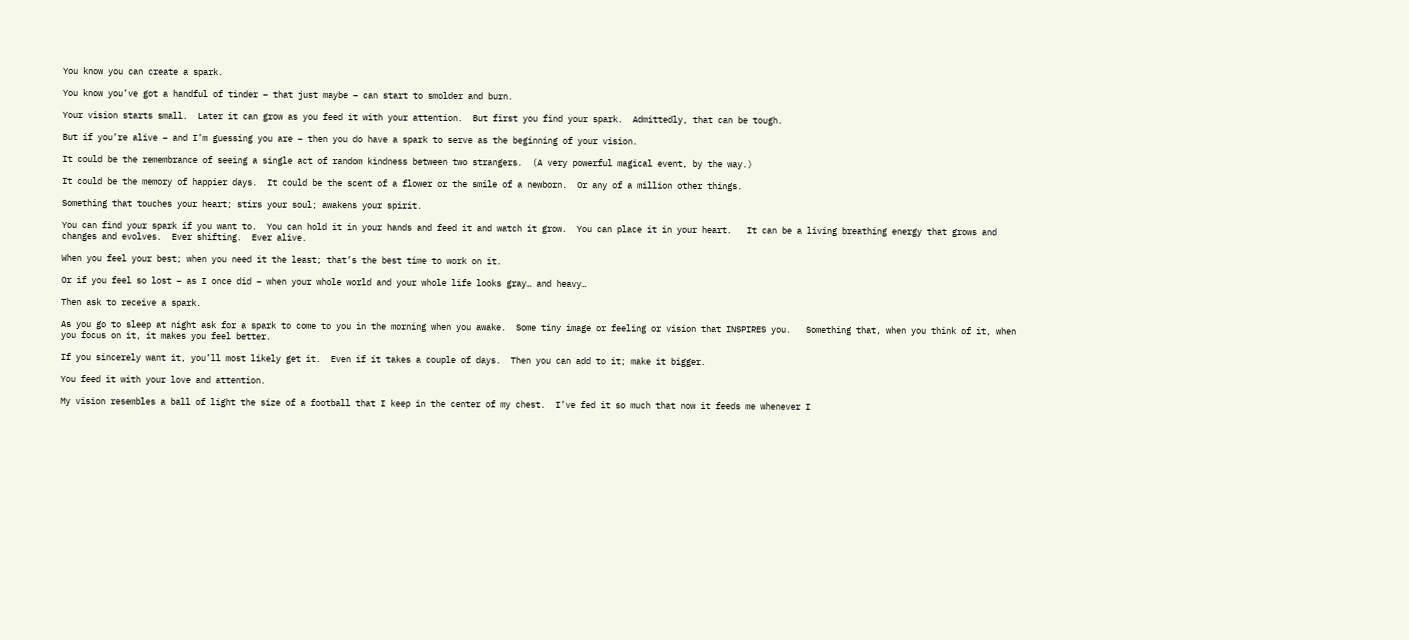You know you can create a spark.

You know you’ve got a handful of tinder – that just maybe – can start to smolder and burn.

Your vision starts small.  Later it can grow as you feed it with your attention.  But first you find your spark.  Admittedly, that can be tough.

But if you’re alive – and I’m guessing you are – then you do have a spark to serve as the beginning of your vision.

It could be the remembrance of seeing a single act of random kindness between two strangers.  (A very powerful magical event, by the way.)

It could be the memory of happier days.  It could be the scent of a flower or the smile of a newborn.  Or any of a million other things.

Something that touches your heart; stirs your soul; awakens your spirit.

You can find your spark if you want to.  You can hold it in your hands and feed it and watch it grow.  You can place it in your heart.   It can be a living breathing energy that grows and changes and evolves.  Ever shifting.  Ever alive.

When you feel your best; when you need it the least; that’s the best time to work on it.

Or if you feel so lost – as I once did – when your whole world and your whole life looks gray… and heavy…

Then ask to receive a spark.

As you go to sleep at night ask for a spark to come to you in the morning when you awake.  Some tiny image or feeling or vision that INSPIRES you.   Something that, when you think of it, when you focus on it, it makes you feel better.

If you sincerely want it, you’ll most likely get it.  Even if it takes a couple of days.  Then you can add to it; make it bigger.

You feed it with your love and attention.

My vision resembles a ball of light the size of a football that I keep in the center of my chest.  I’ve fed it so much that now it feeds me whenever I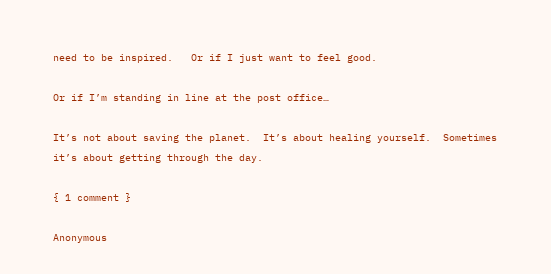need to be inspired.   Or if I just want to feel good.

Or if I’m standing in line at the post office…

It’s not about saving the planet.  It’s about healing yourself.  Sometimes it’s about getting through the day.

{ 1 comment }

Anonymous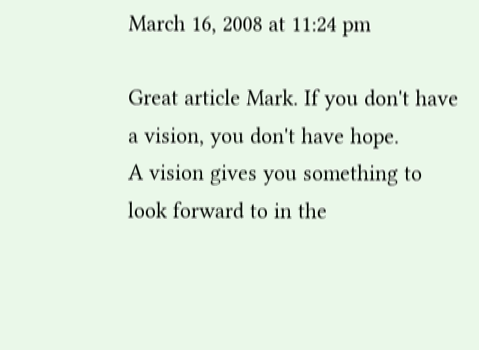March 16, 2008 at 11:24 pm

Great article Mark. If you don't have a vision, you don't have hope.
A vision gives you something to look forward to in the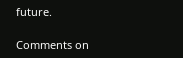future.

Comments on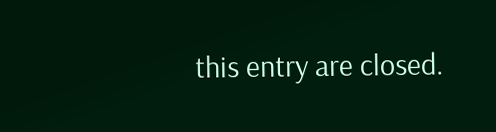this entry are closed.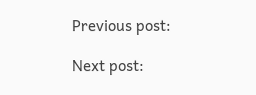Previous post:

Next post: